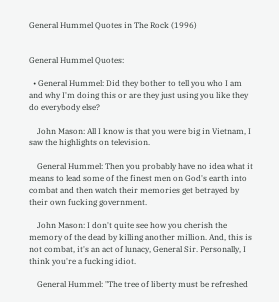General Hummel Quotes in The Rock (1996)


General Hummel Quotes:

  • General Hummel: Did they bother to tell you who I am and why I'm doing this or are they just using you like they do everybody else?

    John Mason: All I know is that you were big in Vietnam, I saw the highlights on television.

    General Hummel: Then you probably have no idea what it means to lead some of the finest men on God's earth into combat and then watch their memories get betrayed by their own fucking government.

    John Mason: I don't quite see how you cherish the memory of the dead by killing another million. And, this is not combat, it's an act of lunacy, General Sir. Personally, I think you're a fucking idiot.

    General Hummel: "The tree of liberty must be refreshed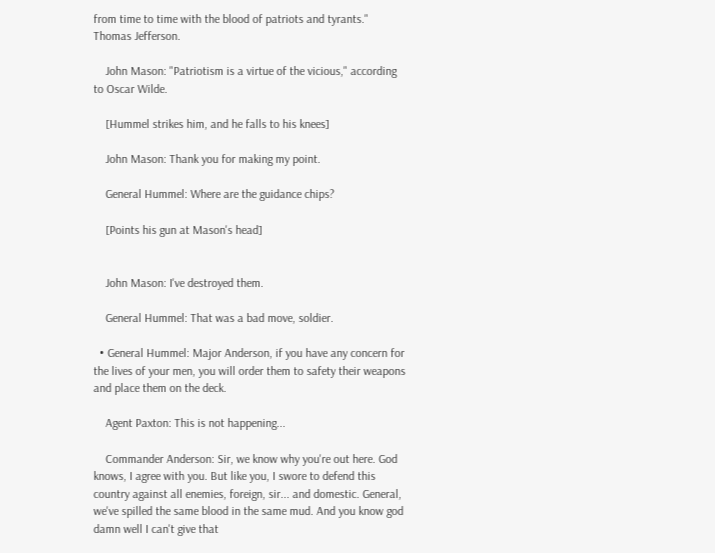from time to time with the blood of patriots and tyrants." Thomas Jefferson.

    John Mason: "Patriotism is a virtue of the vicious," according to Oscar Wilde.

    [Hummel strikes him, and he falls to his knees]

    John Mason: Thank you for making my point.

    General Hummel: Where are the guidance chips?

    [Points his gun at Mason's head]


    John Mason: I've destroyed them.

    General Hummel: That was a bad move, soldier.

  • General Hummel: Major Anderson, if you have any concern for the lives of your men, you will order them to safety their weapons and place them on the deck.

    Agent Paxton: This is not happening...

    Commander Anderson: Sir, we know why you're out here. God knows, I agree with you. But like you, I swore to defend this country against all enemies, foreign, sir... and domestic. General, we've spilled the same blood in the same mud. And you know god damn well I can't give that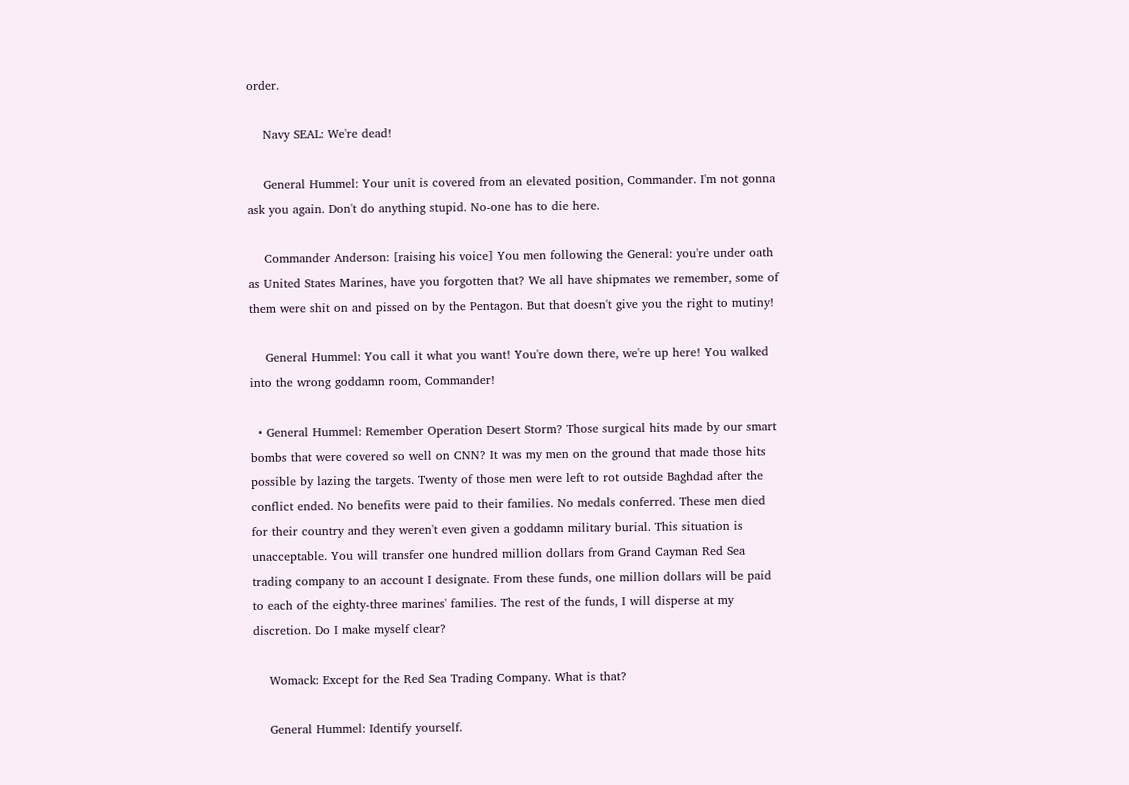order.

    Navy SEAL: We're dead!

    General Hummel: Your unit is covered from an elevated position, Commander. I'm not gonna ask you again. Don't do anything stupid. No-one has to die here.

    Commander Anderson: [raising his voice] You men following the General: you're under oath as United States Marines, have you forgotten that? We all have shipmates we remember, some of them were shit on and pissed on by the Pentagon. But that doesn't give you the right to mutiny!

    General Hummel: You call it what you want! You're down there, we're up here! You walked into the wrong goddamn room, Commander!

  • General Hummel: Remember Operation Desert Storm? Those surgical hits made by our smart bombs that were covered so well on CNN? It was my men on the ground that made those hits possible by lazing the targets. Twenty of those men were left to rot outside Baghdad after the conflict ended. No benefits were paid to their families. No medals conferred. These men died for their country and they weren't even given a goddamn military burial. This situation is unacceptable. You will transfer one hundred million dollars from Grand Cayman Red Sea trading company to an account I designate. From these funds, one million dollars will be paid to each of the eighty-three marines' families. The rest of the funds, I will disperse at my discretion. Do I make myself clear?

    Womack: Except for the Red Sea Trading Company. What is that?

    General Hummel: Identify yourself.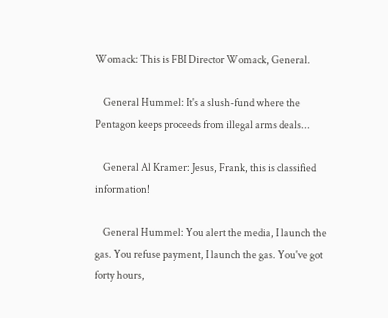Womack: This is FBI Director Womack, General.

    General Hummel: It's a slush-fund where the Pentagon keeps proceeds from illegal arms deals...

    General Al Kramer: Jesus, Frank, this is classified information!

    General Hummel: You alert the media, I launch the gas. You refuse payment, I launch the gas. You've got forty hours,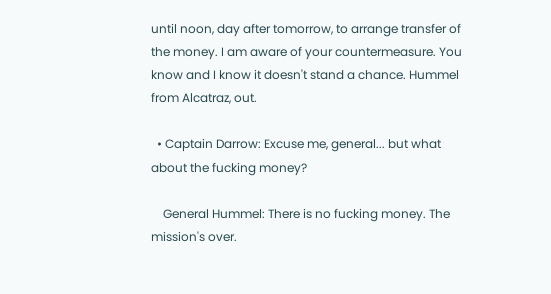until noon, day after tomorrow, to arrange transfer of the money. I am aware of your countermeasure. You know and I know it doesn't stand a chance. Hummel from Alcatraz, out.

  • Captain Darrow: Excuse me, general... but what about the fucking money?

    General Hummel: There is no fucking money. The mission's over.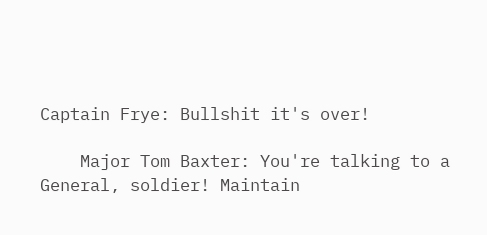Captain Frye: Bullshit it's over!

    Major Tom Baxter: You're talking to a General, soldier! Maintain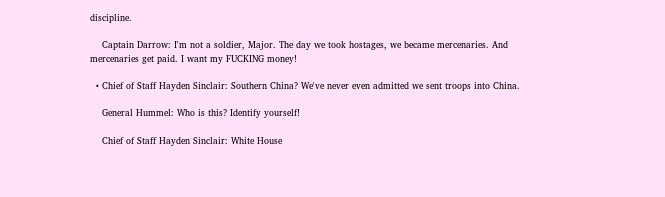discipline.

    Captain Darrow: I'm not a soldier, Major. The day we took hostages, we became mercenaries. And mercenaries get paid. I want my FUCKING money!

  • Chief of Staff Hayden Sinclair: Southern China? We've never even admitted we sent troops into China.

    General Hummel: Who is this? Identify yourself!

    Chief of Staff Hayden Sinclair: White House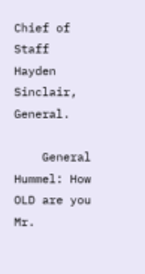Chief of Staff Hayden Sinclair, General.

    General Hummel: How OLD are you Mr.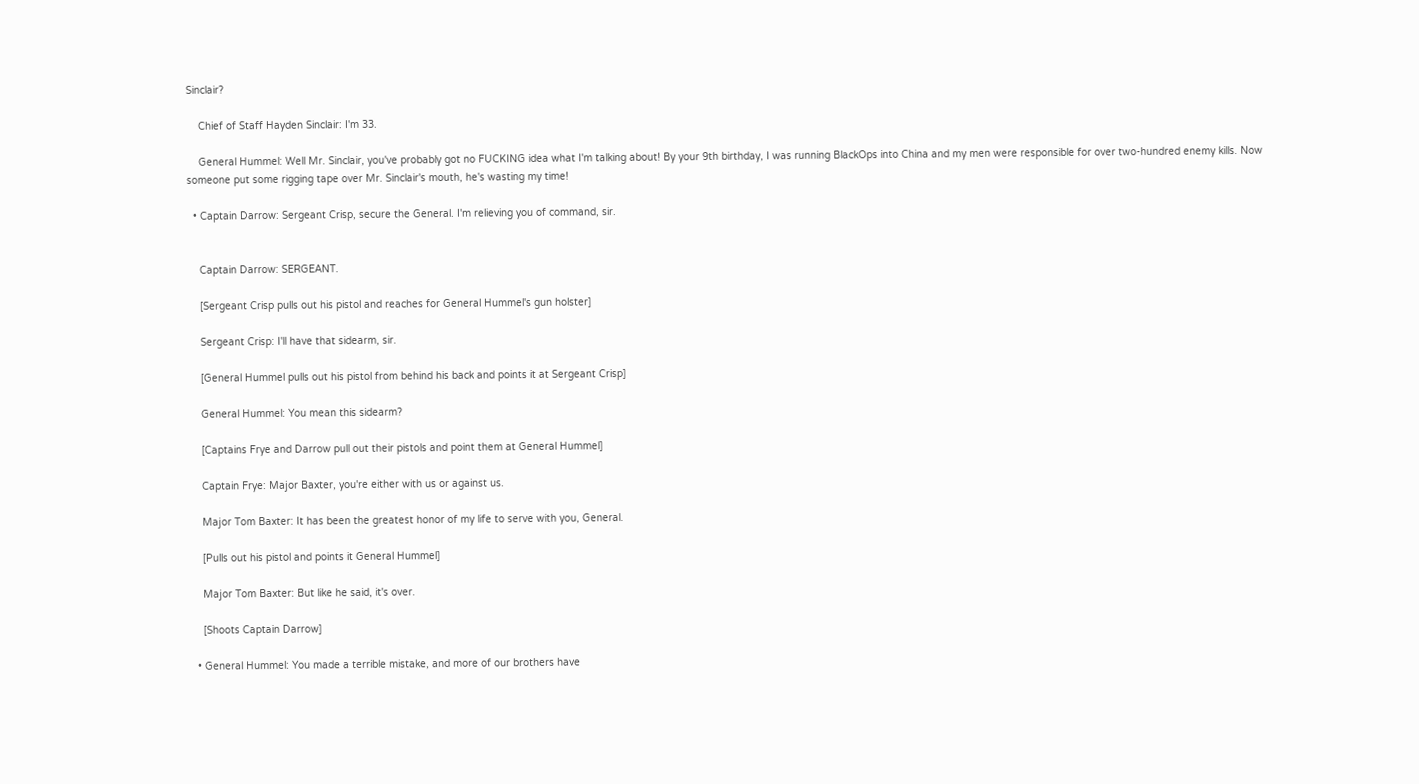Sinclair?

    Chief of Staff Hayden Sinclair: I'm 33.

    General Hummel: Well Mr. Sinclair, you've probably got no FUCKING idea what I'm talking about! By your 9th birthday, I was running BlackOps into China and my men were responsible for over two-hundred enemy kills. Now someone put some rigging tape over Mr. Sinclair's mouth, he's wasting my time!

  • Captain Darrow: Sergeant Crisp, secure the General. I'm relieving you of command, sir.


    Captain Darrow: SERGEANT.

    [Sergeant Crisp pulls out his pistol and reaches for General Hummel's gun holster]

    Sergeant Crisp: I'll have that sidearm, sir.

    [General Hummel pulls out his pistol from behind his back and points it at Sergeant Crisp]

    General Hummel: You mean this sidearm?

    [Captains Frye and Darrow pull out their pistols and point them at General Hummel]

    Captain Frye: Major Baxter, you're either with us or against us.

    Major Tom Baxter: It has been the greatest honor of my life to serve with you, General.

    [Pulls out his pistol and points it General Hummel]

    Major Tom Baxter: But like he said, it's over.

    [Shoots Captain Darrow]

  • General Hummel: You made a terrible mistake, and more of our brothers have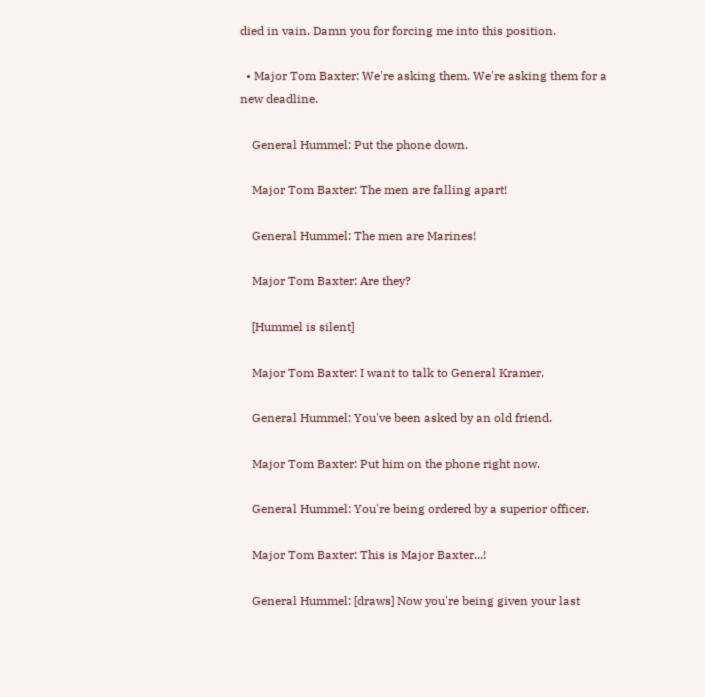died in vain. Damn you for forcing me into this position.

  • Major Tom Baxter: We're asking them. We're asking them for a new deadline.

    General Hummel: Put the phone down.

    Major Tom Baxter: The men are falling apart!

    General Hummel: The men are Marines!

    Major Tom Baxter: Are they?

    [Hummel is silent]

    Major Tom Baxter: I want to talk to General Kramer.

    General Hummel: You've been asked by an old friend.

    Major Tom Baxter: Put him on the phone right now.

    General Hummel: You're being ordered by a superior officer.

    Major Tom Baxter: This is Major Baxter...!

    General Hummel: [draws] Now you're being given your last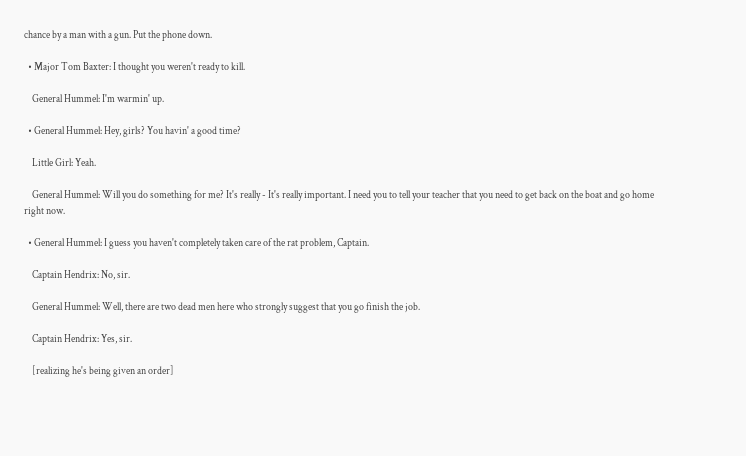chance by a man with a gun. Put the phone down.

  • Major Tom Baxter: I thought you weren't ready to kill.

    General Hummel: I'm warmin' up.

  • General Hummel: Hey, girls? You havin' a good time?

    Little Girl: Yeah.

    General Hummel: Will you do something for me? It's really - It's really important. I need you to tell your teacher that you need to get back on the boat and go home right now.

  • General Hummel: I guess you haven't completely taken care of the rat problem, Captain.

    Captain Hendrix: No, sir.

    General Hummel: Well, there are two dead men here who strongly suggest that you go finish the job.

    Captain Hendrix: Yes, sir.

    [realizing he's being given an order]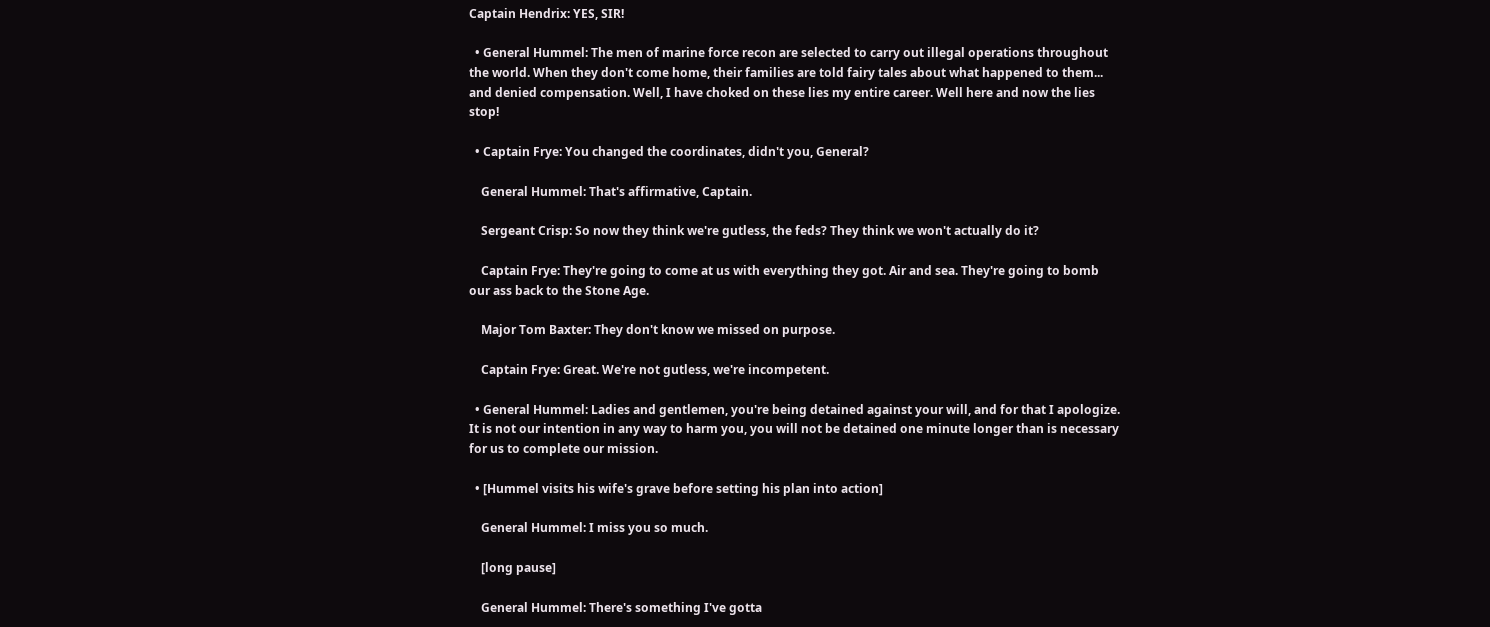Captain Hendrix: YES, SIR!

  • General Hummel: The men of marine force recon are selected to carry out illegal operations throughout the world. When they don't come home, their families are told fairy tales about what happened to them... and denied compensation. Well, I have choked on these lies my entire career. Well here and now the lies stop!

  • Captain Frye: You changed the coordinates, didn't you, General?

    General Hummel: That's affirmative, Captain.

    Sergeant Crisp: So now they think we're gutless, the feds? They think we won't actually do it?

    Captain Frye: They're going to come at us with everything they got. Air and sea. They're going to bomb our ass back to the Stone Age.

    Major Tom Baxter: They don't know we missed on purpose.

    Captain Frye: Great. We're not gutless, we're incompetent.

  • General Hummel: Ladies and gentlemen, you're being detained against your will, and for that I apologize. It is not our intention in any way to harm you, you will not be detained one minute longer than is necessary for us to complete our mission.

  • [Hummel visits his wife's grave before setting his plan into action]

    General Hummel: I miss you so much.

    [long pause]

    General Hummel: There's something I've gotta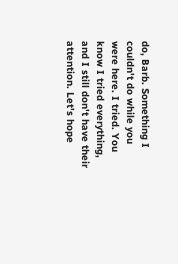do, Barb. Something I couldn't do while you were here. I tried. You know I tried everything, and I still don't have their attention. Let's hope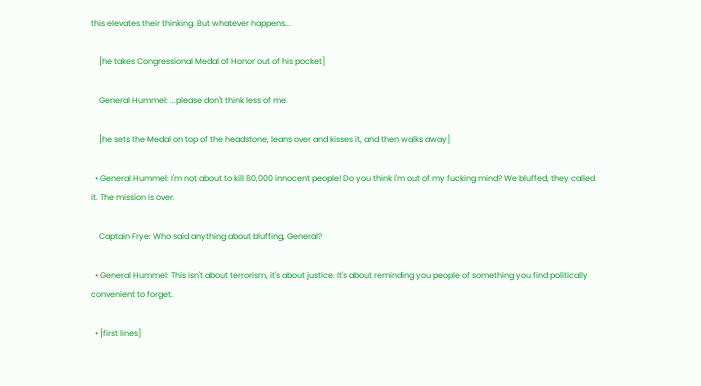this elevates their thinking. But whatever happens...

    [he takes Congressional Medal of Honor out of his pocket]

    General Hummel: ...please don't think less of me.

    [he sets the Medal on top of the headstone, leans over and kisses it, and then walks away]

  • General Hummel: I'm not about to kill 80,000 innocent people! Do you think I'm out of my fucking mind? We bluffed, they called it. The mission is over.

    Captain Frye: Who said anything about bluffing, General?

  • General Hummel: This isn't about terrorism, it's about justice. It's about reminding you people of something you find politically convenient to forget.

  • [first lines]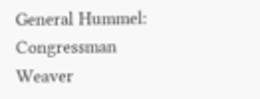General Hummel: Congressman Weaver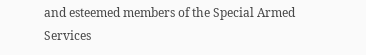and esteemed members of the Special Armed Services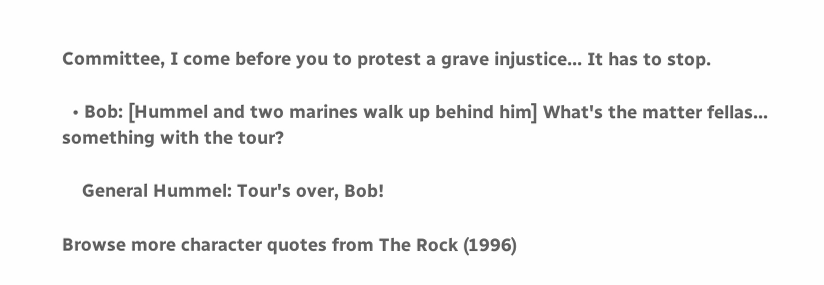Committee, I come before you to protest a grave injustice... It has to stop.

  • Bob: [Hummel and two marines walk up behind him] What's the matter fellas... something with the tour?

    General Hummel: Tour's over, Bob!

Browse more character quotes from The Rock (1996)